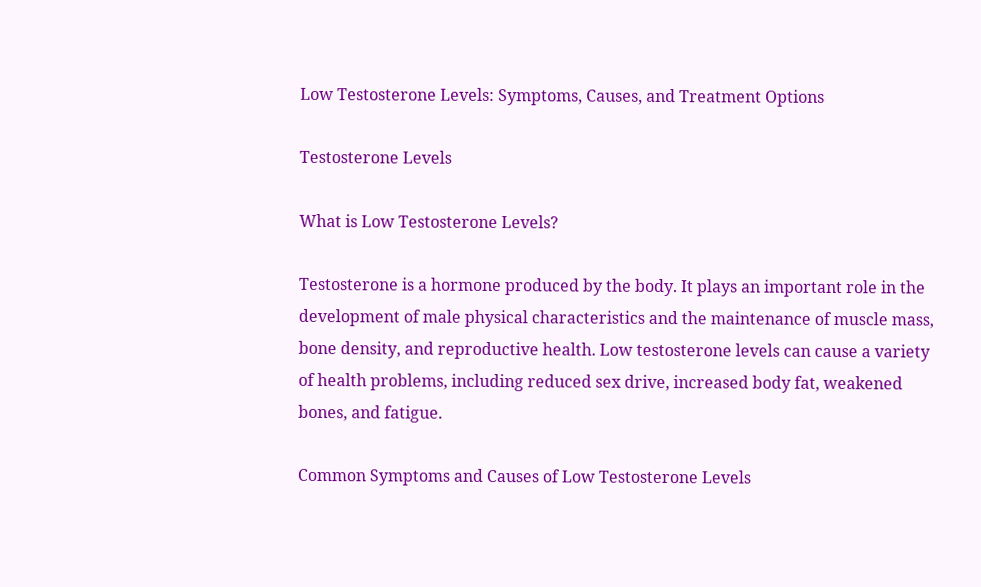Low Testosterone Levels: Symptoms, Causes, and Treatment Options

Testosterone Levels

What is Low Testosterone Levels?

Testosterone is a hormone produced by the body. It plays an important role in the development of male physical characteristics and the maintenance of muscle mass, bone density, and reproductive health. Low testosterone levels can cause a variety of health problems, including reduced sex drive, increased body fat, weakened bones, and fatigue.

Common Symptoms and Causes of Low Testosterone Levels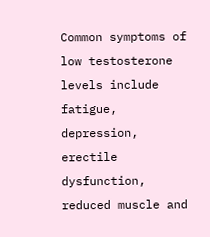Common symptoms of low testosterone levels include fatigue, depression, erectile dysfunction, reduced muscle and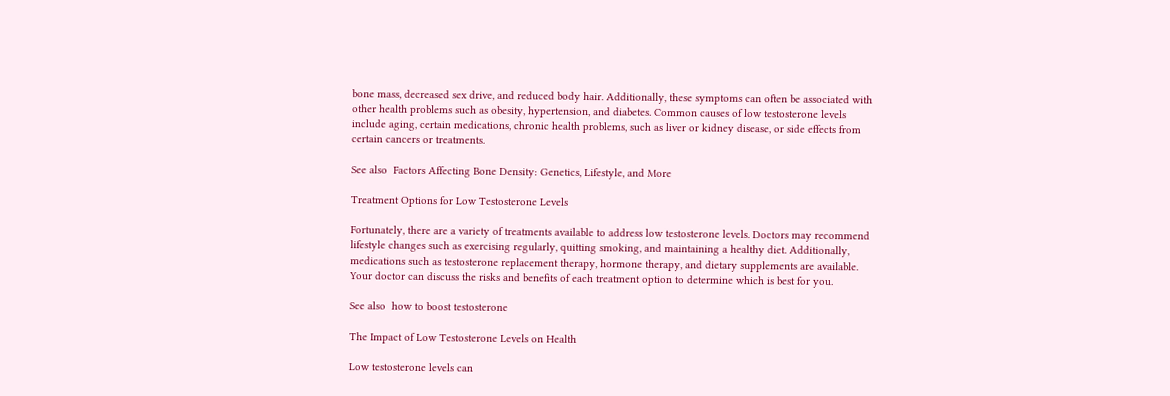bone mass, decreased sex drive, and reduced body hair. Additionally, these symptoms can often be associated with other health problems such as obesity, hypertension, and diabetes. Common causes of low testosterone levels include aging, certain medications, chronic health problems, such as liver or kidney disease, or side effects from certain cancers or treatments.

See also  Factors Affecting Bone Density: Genetics, Lifestyle, and More

Treatment Options for Low Testosterone Levels

Fortunately, there are a variety of treatments available to address low testosterone levels. Doctors may recommend lifestyle changes such as exercising regularly, quitting smoking, and maintaining a healthy diet. Additionally, medications such as testosterone replacement therapy, hormone therapy, and dietary supplements are available. Your doctor can discuss the risks and benefits of each treatment option to determine which is best for you.

See also  how to boost testosterone

The Impact of Low Testosterone Levels on Health

Low testosterone levels can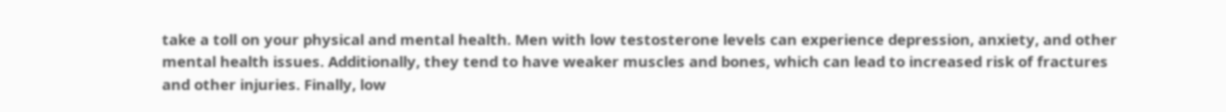take a toll on your physical and mental health. Men with low testosterone levels can experience depression, anxiety, and other mental health issues. Additionally, they tend to have weaker muscles and bones, which can lead to increased risk of fractures and other injuries. Finally, low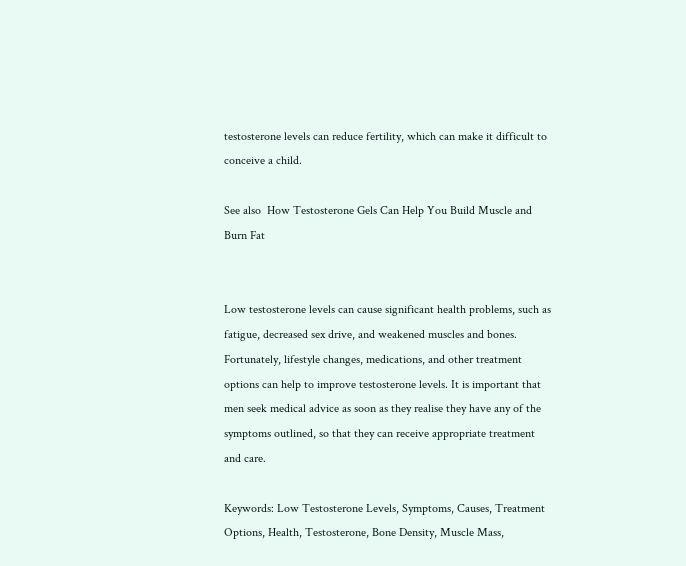testosterone levels can reduce fertility, which can make it difficult to conceive a child.

See also  How Testosterone Gels Can Help You Build Muscle and Burn Fat


Low testosterone levels can cause significant health problems, such as fatigue, decreased sex drive, and weakened muscles and bones. Fortunately, lifestyle changes, medications, and other treatment options can help to improve testosterone levels. It is important that men seek medical advice as soon as they realise they have any of the symptoms outlined, so that they can receive appropriate treatment and care.

Keywords: Low Testosterone Levels, Symptoms, Causes, Treatment Options, Health, Testosterone, Bone Density, Muscle Mass,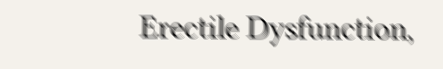Erectile Dysfunction,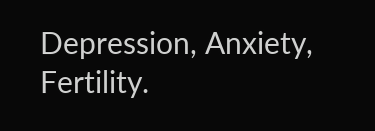Depression, Anxiety, Fertility.